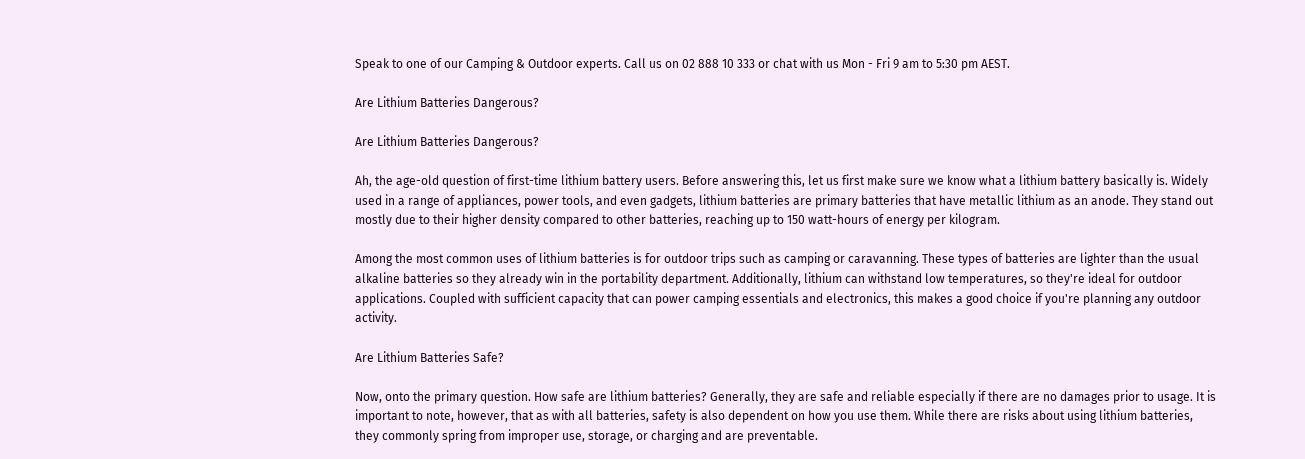Speak to one of our Camping & Outdoor experts. Call us on 02 888 10 333 or chat with us Mon - Fri 9 am to 5:30 pm AEST.

Are Lithium Batteries Dangerous?

Are Lithium Batteries Dangerous?

Ah, the age-old question of first-time lithium battery users. Before answering this, let us first make sure we know what a lithium battery basically is. Widely used in a range of appliances, power tools, and even gadgets, lithium batteries are primary batteries that have metallic lithium as an anode. They stand out mostly due to their higher density compared to other batteries, reaching up to 150 watt-hours of energy per kilogram.

Among the most common uses of lithium batteries is for outdoor trips such as camping or caravanning. These types of batteries are lighter than the usual alkaline batteries so they already win in the portability department. Additionally, lithium can withstand low temperatures, so they're ideal for outdoor applications. Coupled with sufficient capacity that can power camping essentials and electronics, this makes a good choice if you're planning any outdoor activity.

Are Lithium Batteries Safe?

Now, onto the primary question. How safe are lithium batteries? Generally, they are safe and reliable especially if there are no damages prior to usage. It is important to note, however, that as with all batteries, safety is also dependent on how you use them. While there are risks about using lithium batteries, they commonly spring from improper use, storage, or charging and are preventable.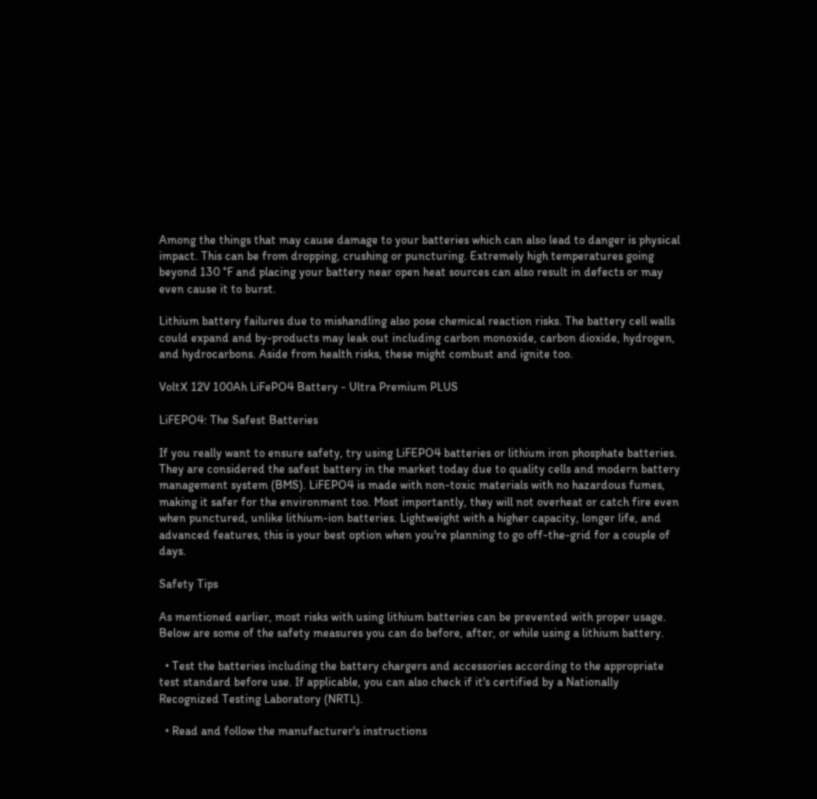Among the things that may cause damage to your batteries which can also lead to danger is physical impact. This can be from dropping, crushing or puncturing. Extremely high temperatures going beyond 130 °F and placing your battery near open heat sources can also result in defects or may even cause it to burst.

Lithium battery failures due to mishandling also pose chemical reaction risks. The battery cell walls could expand and by-products may leak out including carbon monoxide, carbon dioxide, hydrogen, and hydrocarbons. Aside from health risks, these might combust and ignite too.

VoltX 12V 100Ah LiFePO4 Battery - Ultra Premium PLUS

LiFEPO4: The Safest Batteries

If you really want to ensure safety, try using LiFEPO4 batteries or lithium iron phosphate batteries. They are considered the safest battery in the market today due to quality cells and modern battery management system (BMS). LiFEPO4 is made with non-toxic materials with no hazardous fumes, making it safer for the environment too. Most importantly, they will not overheat or catch fire even when punctured, unlike lithium-ion batteries. Lightweight with a higher capacity, longer life, and advanced features, this is your best option when you're planning to go off-the-grid for a couple of days.

Safety Tips

As mentioned earlier, most risks with using lithium batteries can be prevented with proper usage. Below are some of the safety measures you can do before, after, or while using a lithium battery.

  • Test the batteries including the battery chargers and accessories according to the appropriate test standard before use. If applicable, you can also check if it's certified by a Nationally Recognized Testing Laboratory (NRTL).

  • Read and follow the manufacturer's instructions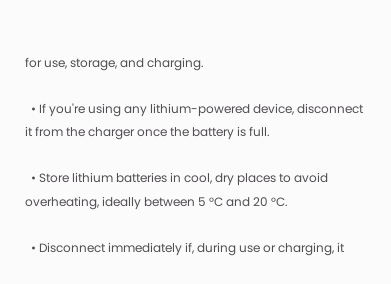for use, storage, and charging.

  • If you're using any lithium-powered device, disconnect it from the charger once the battery is full.

  • Store lithium batteries in cool, dry places to avoid overheating, ideally between 5 °C and 20 °C.

  • Disconnect immediately if, during use or charging, it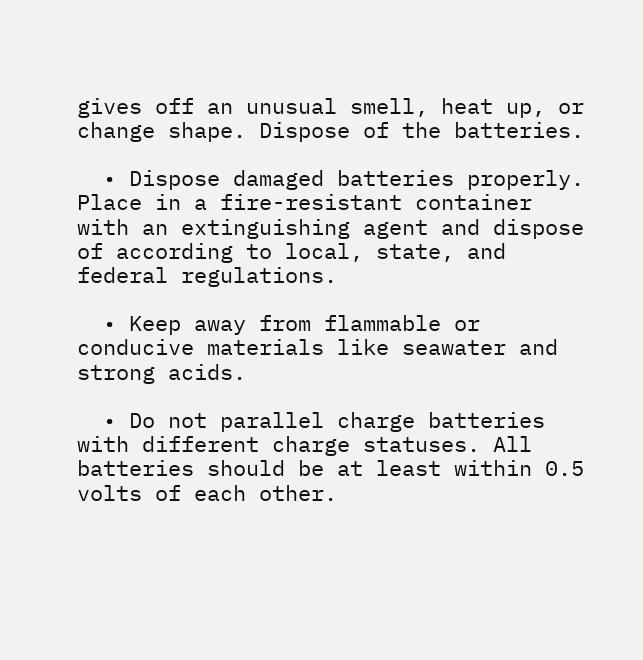gives off an unusual smell, heat up, or change shape. Dispose of the batteries.

  • Dispose damaged batteries properly. Place in a fire-resistant container with an extinguishing agent and dispose of according to local, state, and federal regulations.

  • Keep away from flammable or conducive materials like seawater and strong acids.

  • Do not parallel charge batteries with different charge statuses. All batteries should be at least within 0.5 volts of each other.